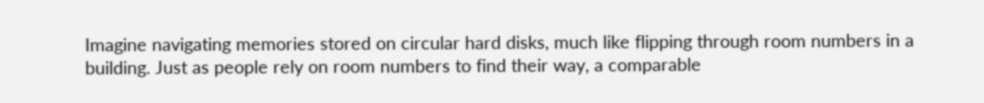Imagine navigating memories stored on circular hard disks, much like flipping through room numbers in a building. Just as people rely on room numbers to find their way, a comparable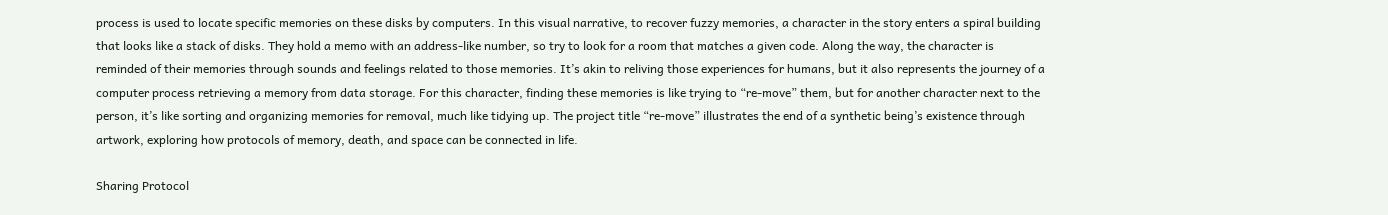process is used to locate specific memories on these disks by computers. In this visual narrative, to recover fuzzy memories, a character in the story enters a spiral building that looks like a stack of disks. They hold a memo with an address-like number, so try to look for a room that matches a given code. Along the way, the character is reminded of their memories through sounds and feelings related to those memories. It’s akin to reliving those experiences for humans, but it also represents the journey of a computer process retrieving a memory from data storage. For this character, finding these memories is like trying to “re-move” them, but for another character next to the person, it’s like sorting and organizing memories for removal, much like tidying up. The project title “re-move” illustrates the end of a synthetic being’s existence through artwork, exploring how protocols of memory, death, and space can be connected in life.

Sharing Protocol